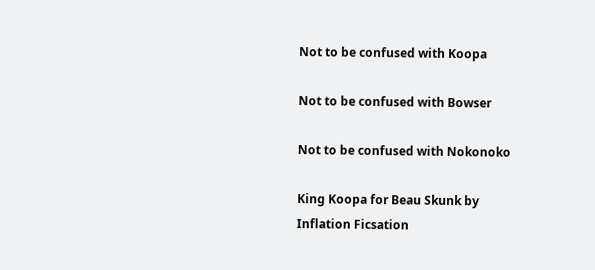Not to be confused with Koopa

Not to be confused with Bowser

Not to be confused with Nokonoko

King Koopa for Beau Skunk by Inflation Ficsation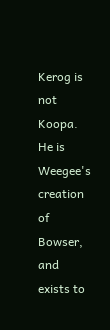Kerog is not Koopa. He is Weegee's creation of Bowser, and exists to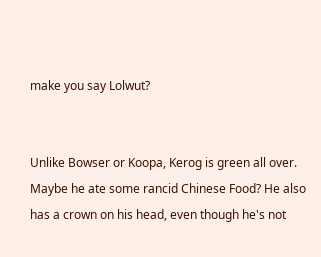make you say Lolwut?


Unlike Bowser or Koopa, Kerog is green all over. Maybe he ate some rancid Chinese Food? He also has a crown on his head, even though he's not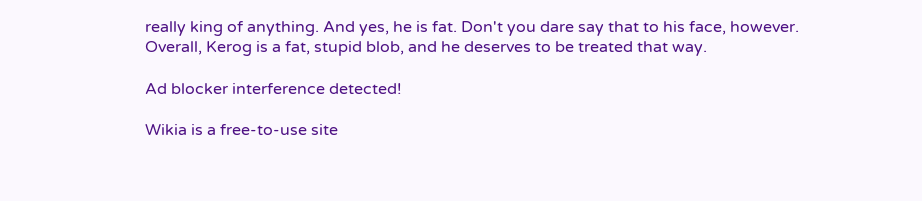really king of anything. And yes, he is fat. Don't you dare say that to his face, however. Overall, Kerog is a fat, stupid blob, and he deserves to be treated that way.

Ad blocker interference detected!

Wikia is a free-to-use site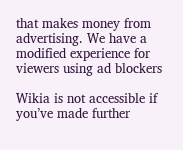that makes money from advertising. We have a modified experience for viewers using ad blockers

Wikia is not accessible if you’ve made further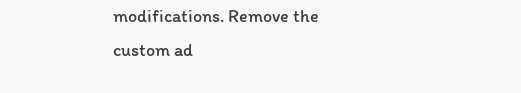modifications. Remove the custom ad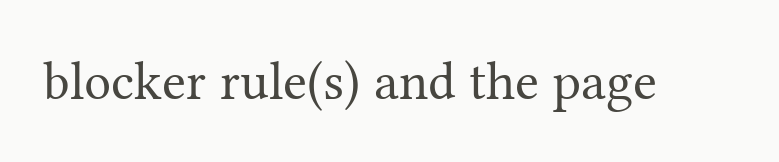blocker rule(s) and the page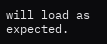will load as expected.